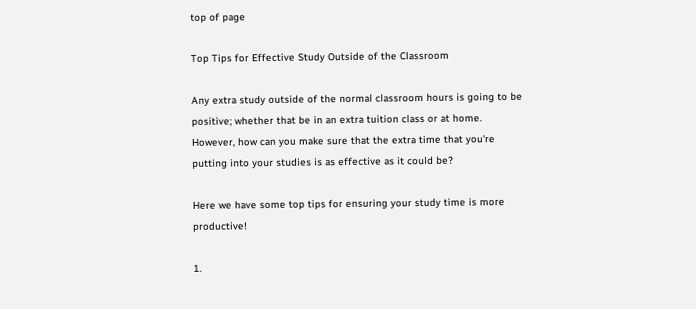top of page

Top Tips for Effective Study Outside of the Classroom

Any extra study outside of the normal classroom hours is going to be positive; whether that be in an extra tuition class or at home. However, how can you make sure that the extra time that you're putting into your studies is as effective as it could be?

Here we have some top tips for ensuring your study time is more productive!

1.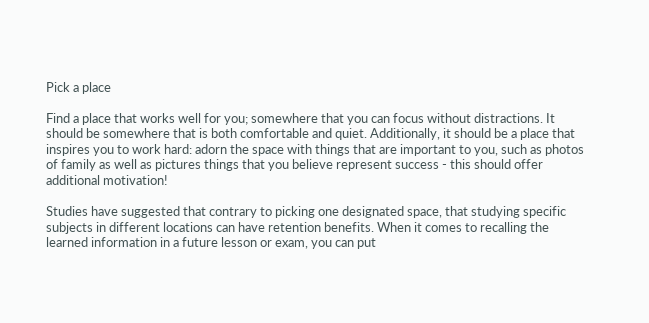Pick a place

Find a place that works well for you; somewhere that you can focus without distractions. It should be somewhere that is both comfortable and quiet. Additionally, it should be a place that inspires you to work hard: adorn the space with things that are important to you, such as photos of family as well as pictures things that you believe represent success - this should offer additional motivation!

Studies have suggested that contrary to picking one designated space, that studying specific subjects in different locations can have retention benefits. When it comes to recalling the learned information in a future lesson or exam, you can put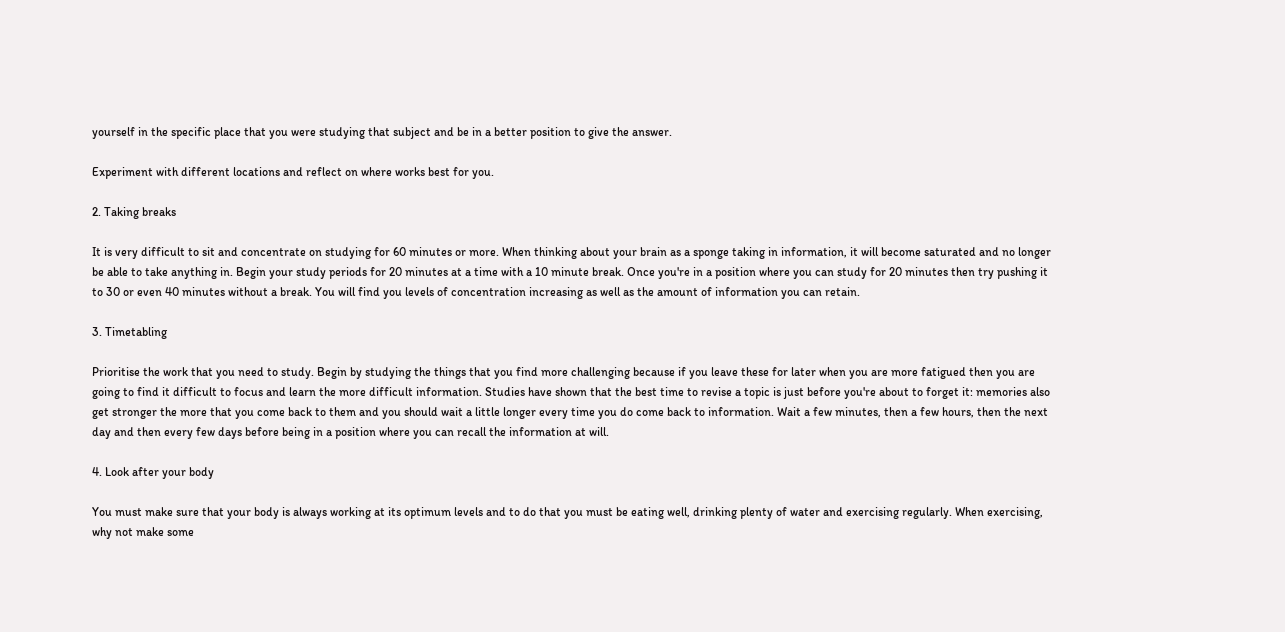yourself in the specific place that you were studying that subject and be in a better position to give the answer.

Experiment with different locations and reflect on where works best for you.

2. Taking breaks

It is very difficult to sit and concentrate on studying for 60 minutes or more. When thinking about your brain as a sponge taking in information, it will become saturated and no longer be able to take anything in. Begin your study periods for 20 minutes at a time with a 10 minute break. Once you're in a position where you can study for 20 minutes then try pushing it to 30 or even 40 minutes without a break. You will find you levels of concentration increasing as well as the amount of information you can retain.

3. Timetabling

Prioritise the work that you need to study. Begin by studying the things that you find more challenging because if you leave these for later when you are more fatigued then you are going to find it difficult to focus and learn the more difficult information. Studies have shown that the best time to revise a topic is just before you're about to forget it: memories also get stronger the more that you come back to them and you should wait a little longer every time you do come back to information. Wait a few minutes, then a few hours, then the next day and then every few days before being in a position where you can recall the information at will.

4. Look after your body

You must make sure that your body is always working at its optimum levels and to do that you must be eating well, drinking plenty of water and exercising regularly. When exercising, why not make some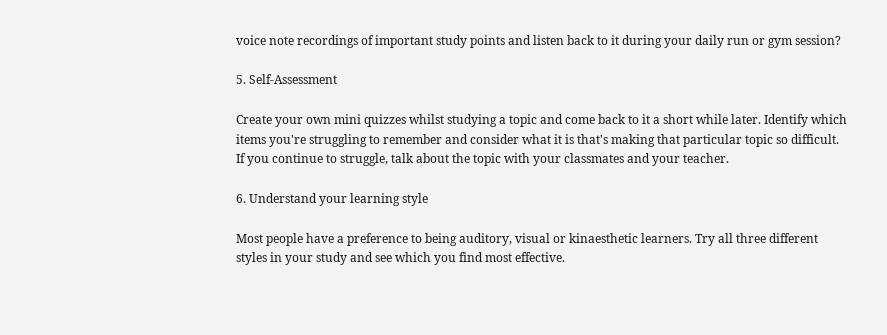voice note recordings of important study points and listen back to it during your daily run or gym session?

5. Self-Assessment

Create your own mini quizzes whilst studying a topic and come back to it a short while later. Identify which items you're struggling to remember and consider what it is that's making that particular topic so difficult. If you continue to struggle, talk about the topic with your classmates and your teacher.

6. Understand your learning style

Most people have a preference to being auditory, visual or kinaesthetic learners. Try all three different styles in your study and see which you find most effective.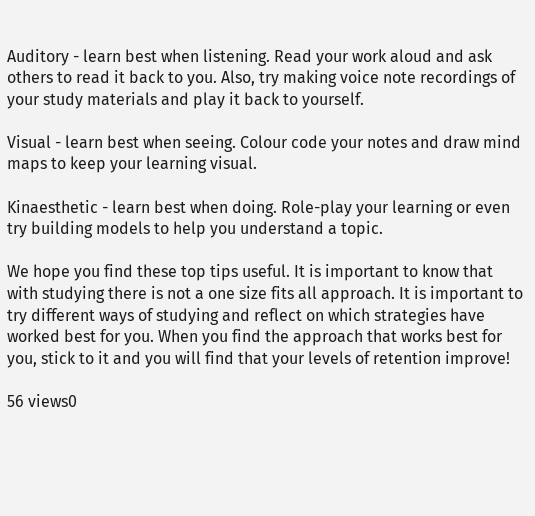Auditory - learn best when listening. Read your work aloud and ask others to read it back to you. Also, try making voice note recordings of your study materials and play it back to yourself.

Visual - learn best when seeing. Colour code your notes and draw mind maps to keep your learning visual.

Kinaesthetic - learn best when doing. Role-play your learning or even try building models to help you understand a topic.

We hope you find these top tips useful. It is important to know that with studying there is not a one size fits all approach. It is important to try different ways of studying and reflect on which strategies have worked best for you. When you find the approach that works best for you, stick to it and you will find that your levels of retention improve!

56 views0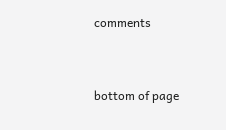comments


bottom of page